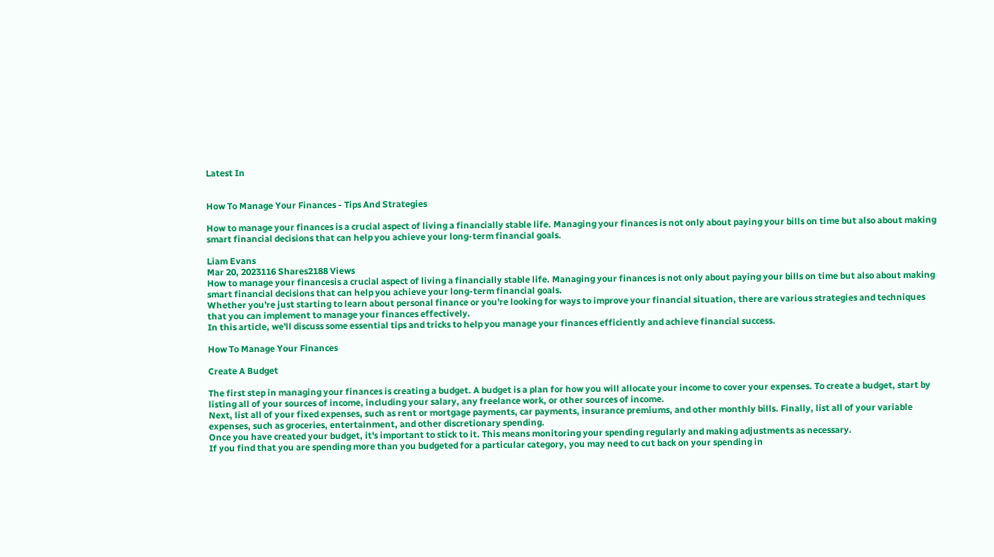Latest In


How To Manage Your Finances - Tips And Strategies

How to manage your finances is a crucial aspect of living a financially stable life. Managing your finances is not only about paying your bills on time but also about making smart financial decisions that can help you achieve your long-term financial goals.

Liam Evans
Mar 20, 2023116 Shares2188 Views
How to manage your financesis a crucial aspect of living a financially stable life. Managing your finances is not only about paying your bills on time but also about making smart financial decisions that can help you achieve your long-term financial goals.
Whether you're just starting to learn about personal finance or you're looking for ways to improve your financial situation, there are various strategies and techniques that you can implement to manage your finances effectively.
In this article, we'll discuss some essential tips and tricks to help you manage your finances efficiently and achieve financial success.

How To Manage Your Finances

Create A Budget

The first step in managing your finances is creating a budget. A budget is a plan for how you will allocate your income to cover your expenses. To create a budget, start by listing all of your sources of income, including your salary, any freelance work, or other sources of income.
Next, list all of your fixed expenses, such as rent or mortgage payments, car payments, insurance premiums, and other monthly bills. Finally, list all of your variable expenses, such as groceries, entertainment, and other discretionary spending.
Once you have created your budget, it's important to stick to it. This means monitoring your spending regularly and making adjustments as necessary.
If you find that you are spending more than you budgeted for a particular category, you may need to cut back on your spending in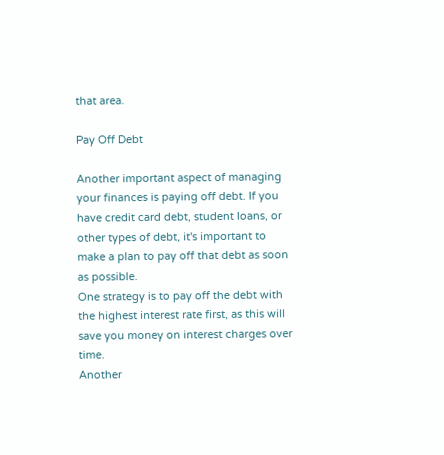that area.

Pay Off Debt

Another important aspect of managing your finances is paying off debt. If you have credit card debt, student loans, or other types of debt, it's important to make a plan to pay off that debt as soon as possible.
One strategy is to pay off the debt with the highest interest rate first, as this will save you money on interest charges over time.
Another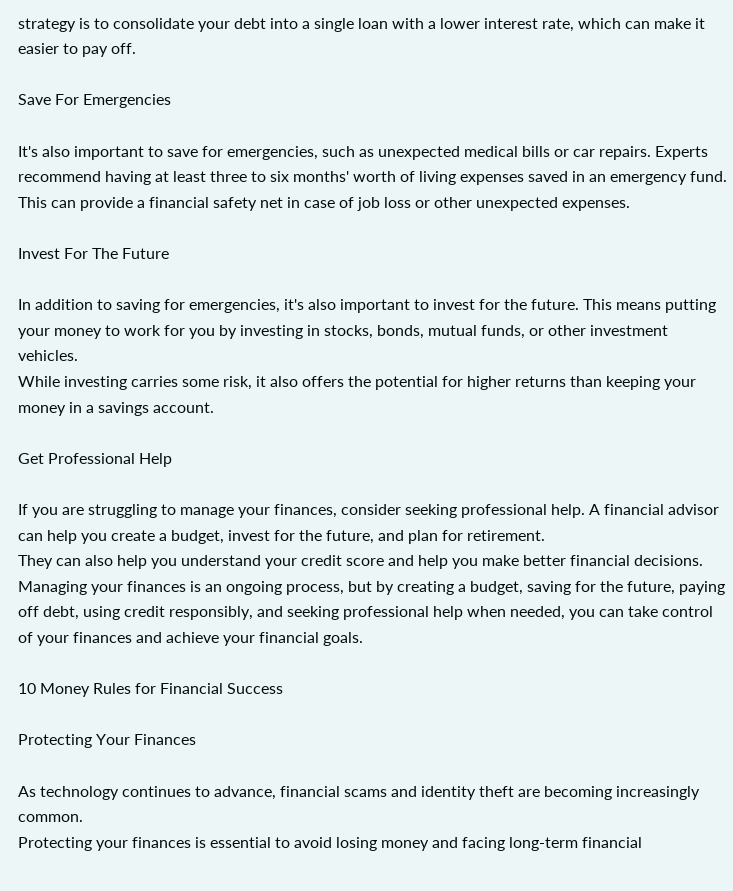strategy is to consolidate your debt into a single loan with a lower interest rate, which can make it easier to pay off.

Save For Emergencies

It's also important to save for emergencies, such as unexpected medical bills or car repairs. Experts recommend having at least three to six months' worth of living expenses saved in an emergency fund. This can provide a financial safety net in case of job loss or other unexpected expenses.

Invest For The Future

In addition to saving for emergencies, it's also important to invest for the future. This means putting your money to work for you by investing in stocks, bonds, mutual funds, or other investment vehicles.
While investing carries some risk, it also offers the potential for higher returns than keeping your money in a savings account.

Get Professional Help

If you are struggling to manage your finances, consider seeking professional help. A financial advisor can help you create a budget, invest for the future, and plan for retirement.
They can also help you understand your credit score and help you make better financial decisions.
Managing your finances is an ongoing process, but by creating a budget, saving for the future, paying off debt, using credit responsibly, and seeking professional help when needed, you can take control of your finances and achieve your financial goals.

10 Money Rules for Financial Success

Protecting Your Finances

As technology continues to advance, financial scams and identity theft are becoming increasingly common.
Protecting your finances is essential to avoid losing money and facing long-term financial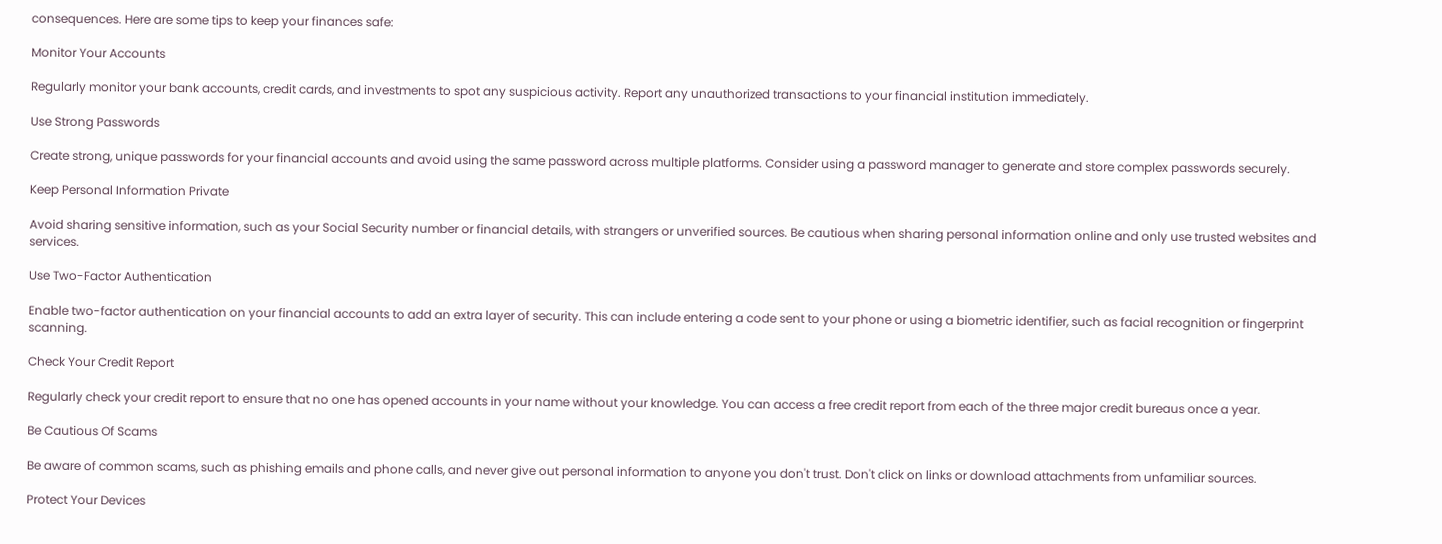consequences. Here are some tips to keep your finances safe:

Monitor Your Accounts

Regularly monitor your bank accounts, credit cards, and investments to spot any suspicious activity. Report any unauthorized transactions to your financial institution immediately.

Use Strong Passwords

Create strong, unique passwords for your financial accounts and avoid using the same password across multiple platforms. Consider using a password manager to generate and store complex passwords securely.

Keep Personal Information Private

Avoid sharing sensitive information, such as your Social Security number or financial details, with strangers or unverified sources. Be cautious when sharing personal information online and only use trusted websites and services.

Use Two-Factor Authentication

Enable two-factor authentication on your financial accounts to add an extra layer of security. This can include entering a code sent to your phone or using a biometric identifier, such as facial recognition or fingerprint scanning.

Check Your Credit Report

Regularly check your credit report to ensure that no one has opened accounts in your name without your knowledge. You can access a free credit report from each of the three major credit bureaus once a year.

Be Cautious Of Scams

Be aware of common scams, such as phishing emails and phone calls, and never give out personal information to anyone you don't trust. Don't click on links or download attachments from unfamiliar sources.

Protect Your Devices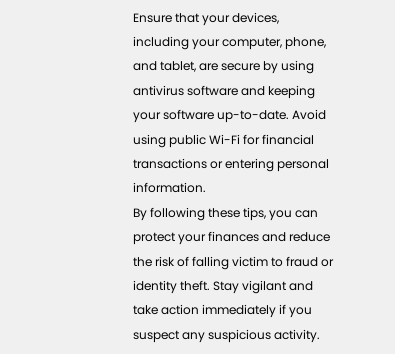Ensure that your devices, including your computer, phone, and tablet, are secure by using antivirus software and keeping your software up-to-date. Avoid using public Wi-Fi for financial transactions or entering personal information.
By following these tips, you can protect your finances and reduce the risk of falling victim to fraud or identity theft. Stay vigilant and take action immediately if you suspect any suspicious activity.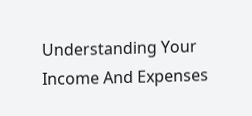Understanding Your Income And Expenses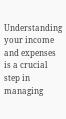Understanding your income and expenses is a crucial step in managing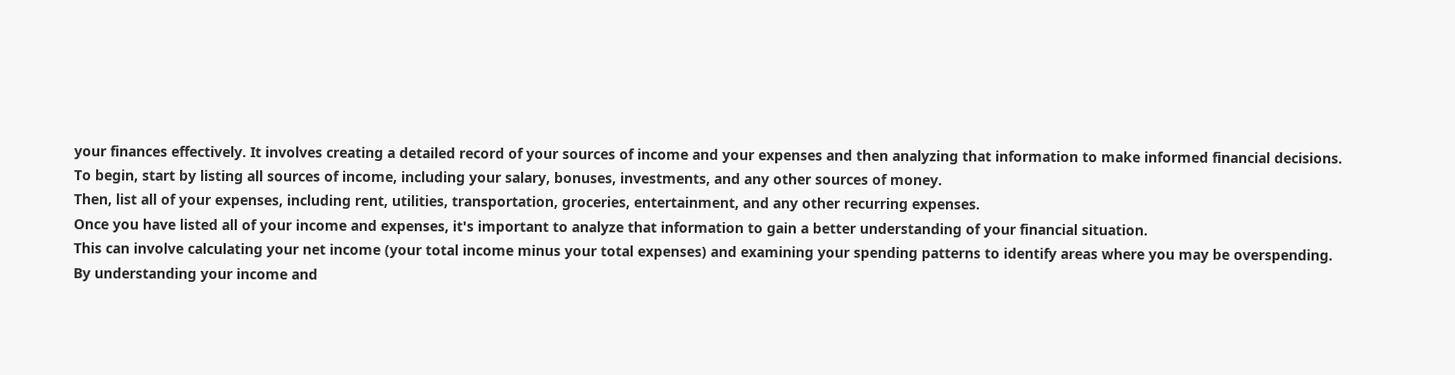your finances effectively. It involves creating a detailed record of your sources of income and your expenses and then analyzing that information to make informed financial decisions.
To begin, start by listing all sources of income, including your salary, bonuses, investments, and any other sources of money.
Then, list all of your expenses, including rent, utilities, transportation, groceries, entertainment, and any other recurring expenses.
Once you have listed all of your income and expenses, it's important to analyze that information to gain a better understanding of your financial situation.
This can involve calculating your net income (your total income minus your total expenses) and examining your spending patterns to identify areas where you may be overspending.
By understanding your income and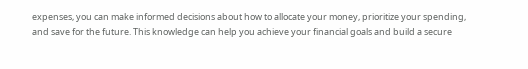expenses, you can make informed decisions about how to allocate your money, prioritize your spending, and save for the future. This knowledge can help you achieve your financial goals and build a secure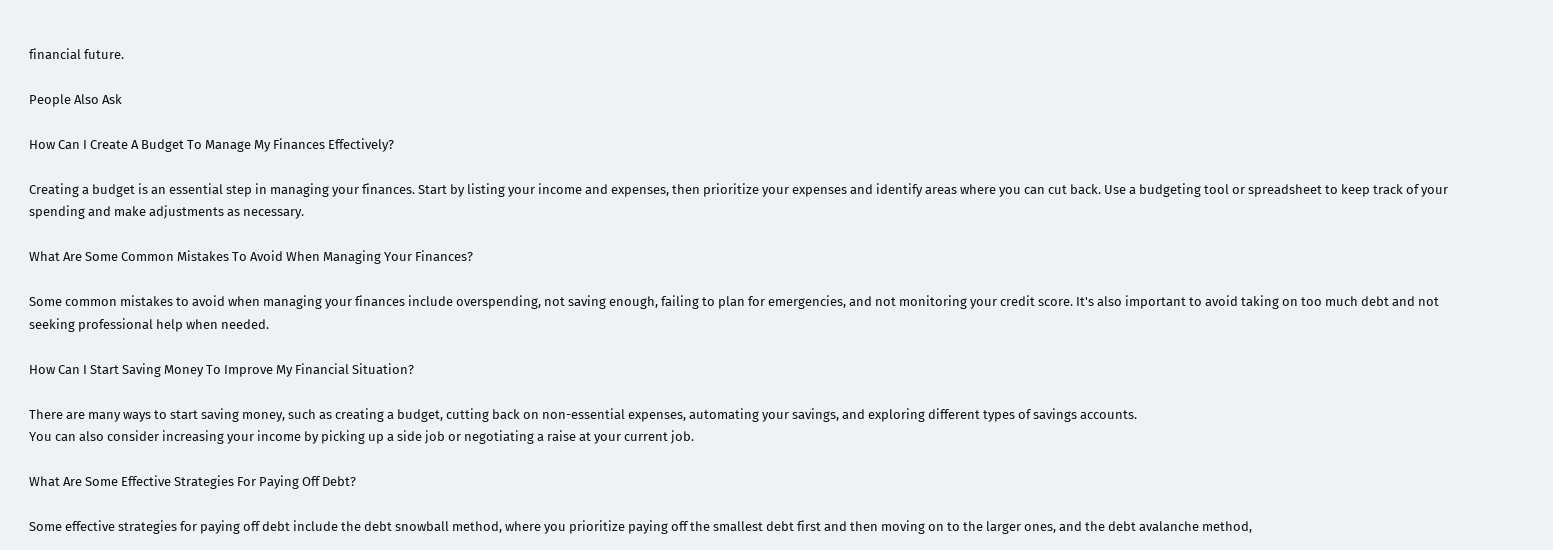financial future.

People Also Ask

How Can I Create A Budget To Manage My Finances Effectively?

Creating a budget is an essential step in managing your finances. Start by listing your income and expenses, then prioritize your expenses and identify areas where you can cut back. Use a budgeting tool or spreadsheet to keep track of your spending and make adjustments as necessary.

What Are Some Common Mistakes To Avoid When Managing Your Finances?

Some common mistakes to avoid when managing your finances include overspending, not saving enough, failing to plan for emergencies, and not monitoring your credit score. It's also important to avoid taking on too much debt and not seeking professional help when needed.

How Can I Start Saving Money To Improve My Financial Situation?

There are many ways to start saving money, such as creating a budget, cutting back on non-essential expenses, automating your savings, and exploring different types of savings accounts.
You can also consider increasing your income by picking up a side job or negotiating a raise at your current job.

What Are Some Effective Strategies For Paying Off Debt?

Some effective strategies for paying off debt include the debt snowball method, where you prioritize paying off the smallest debt first and then moving on to the larger ones, and the debt avalanche method,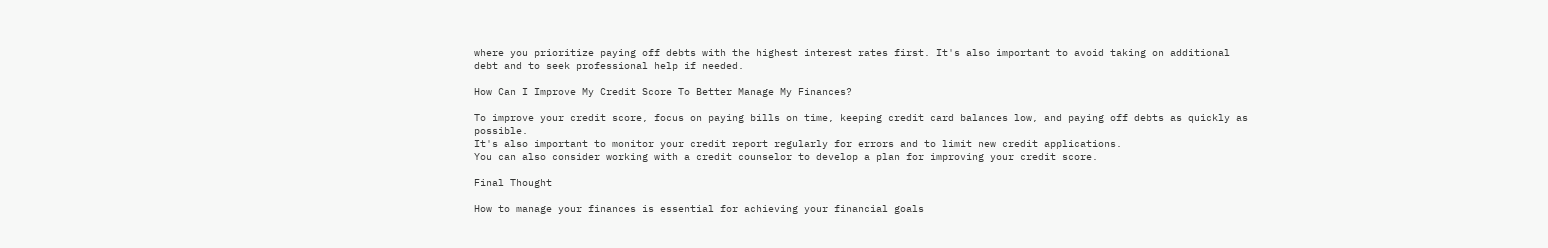where you prioritize paying off debts with the highest interest rates first. It's also important to avoid taking on additional debt and to seek professional help if needed.

How Can I Improve My Credit Score To Better Manage My Finances?

To improve your credit score, focus on paying bills on time, keeping credit card balances low, and paying off debts as quickly as possible.
It's also important to monitor your credit report regularly for errors and to limit new credit applications.
You can also consider working with a credit counselor to develop a plan for improving your credit score.

Final Thought

How to manage your finances is essential for achieving your financial goals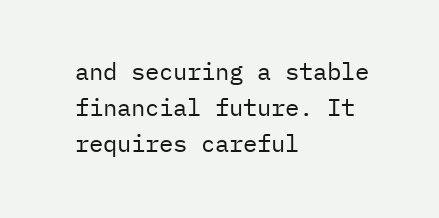and securing a stable financial future. It requires careful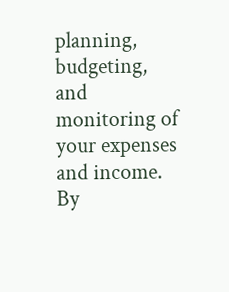planning, budgeting, and monitoring of your expenses and income.
By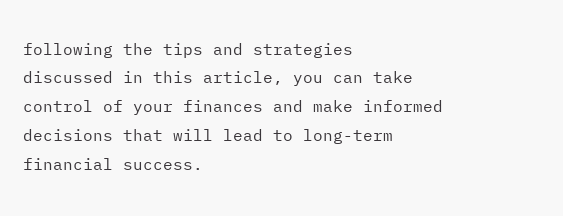following the tips and strategies discussed in this article, you can take control of your finances and make informed decisions that will lead to long-term financial success.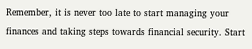Remember, it is never too late to start managing your finances and taking steps towards financial security. Start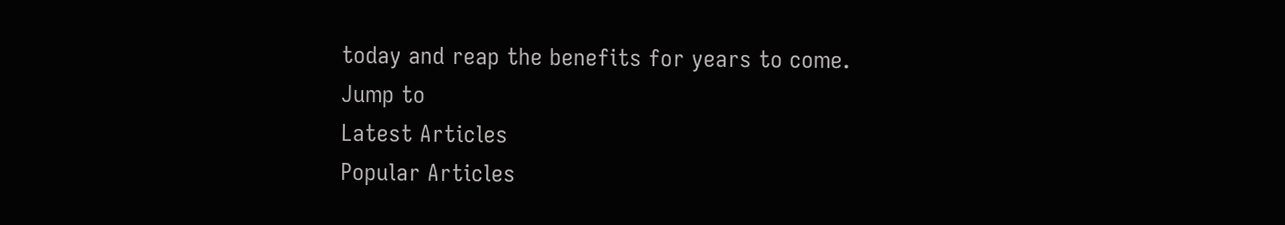today and reap the benefits for years to come.
Jump to
Latest Articles
Popular Articles